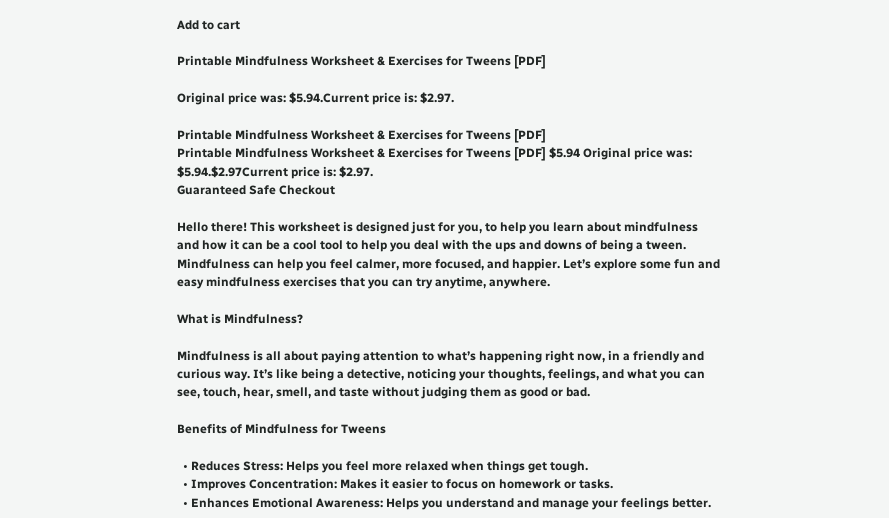Add to cart

Printable Mindfulness Worksheet & Exercises for Tweens [PDF]

Original price was: $5.94.Current price is: $2.97.

Printable Mindfulness Worksheet & Exercises for Tweens [PDF]
Printable Mindfulness Worksheet & Exercises for Tweens [PDF] $5.94 Original price was: $5.94.$2.97Current price is: $2.97.
Guaranteed Safe Checkout

Hello there! This worksheet is designed just for you, to help you learn about mindfulness and how it can be a cool tool to help you deal with the ups and downs of being a tween. Mindfulness can help you feel calmer, more focused, and happier. Let’s explore some fun and easy mindfulness exercises that you can try anytime, anywhere.

What is Mindfulness?

Mindfulness is all about paying attention to what’s happening right now, in a friendly and curious way. It’s like being a detective, noticing your thoughts, feelings, and what you can see, touch, hear, smell, and taste without judging them as good or bad.

Benefits of Mindfulness for Tweens

  • Reduces Stress: Helps you feel more relaxed when things get tough.
  • Improves Concentration: Makes it easier to focus on homework or tasks.
  • Enhances Emotional Awareness: Helps you understand and manage your feelings better.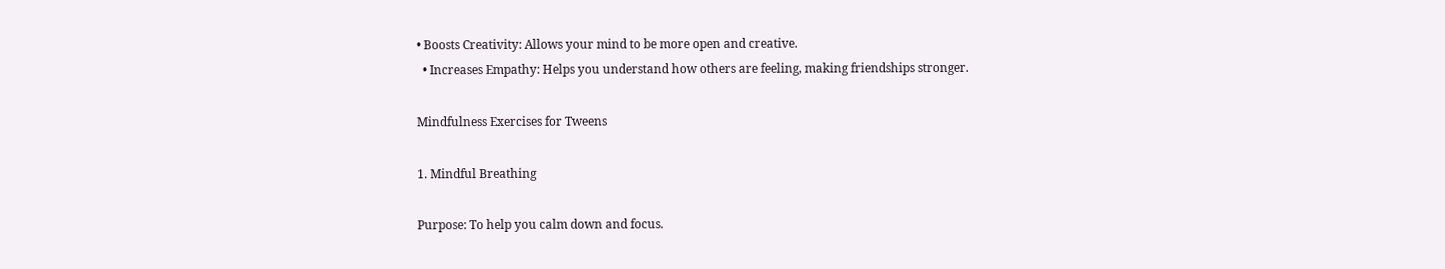• Boosts Creativity: Allows your mind to be more open and creative.
  • Increases Empathy: Helps you understand how others are feeling, making friendships stronger.

Mindfulness Exercises for Tweens

1. Mindful Breathing

Purpose: To help you calm down and focus.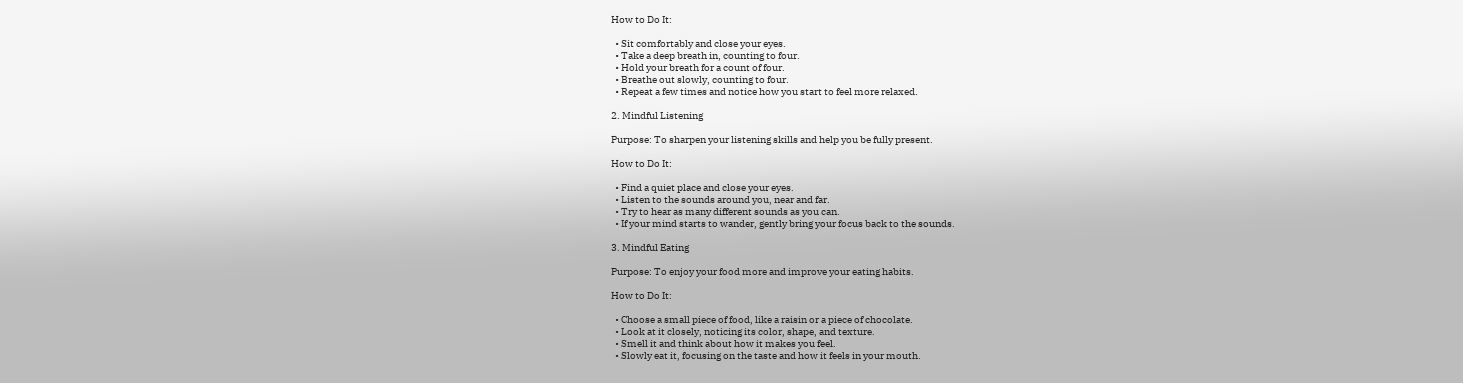How to Do It:

  • Sit comfortably and close your eyes.
  • Take a deep breath in, counting to four.
  • Hold your breath for a count of four.
  • Breathe out slowly, counting to four.
  • Repeat a few times and notice how you start to feel more relaxed.

2. Mindful Listening

Purpose: To sharpen your listening skills and help you be fully present.

How to Do It:

  • Find a quiet place and close your eyes.
  • Listen to the sounds around you, near and far.
  • Try to hear as many different sounds as you can.
  • If your mind starts to wander, gently bring your focus back to the sounds.

3. Mindful Eating

Purpose: To enjoy your food more and improve your eating habits.

How to Do It:

  • Choose a small piece of food, like a raisin or a piece of chocolate.
  • Look at it closely, noticing its color, shape, and texture.
  • Smell it and think about how it makes you feel.
  • Slowly eat it, focusing on the taste and how it feels in your mouth.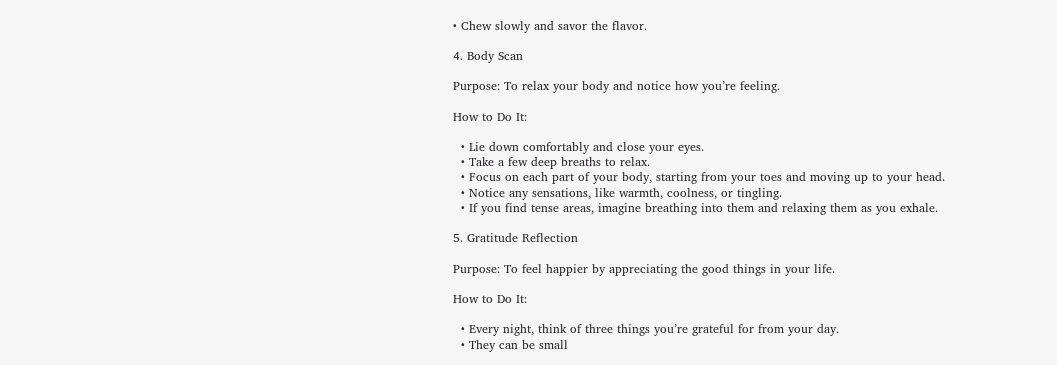• Chew slowly and savor the flavor.

4. Body Scan

Purpose: To relax your body and notice how you’re feeling.

How to Do It:

  • Lie down comfortably and close your eyes.
  • Take a few deep breaths to relax.
  • Focus on each part of your body, starting from your toes and moving up to your head.
  • Notice any sensations, like warmth, coolness, or tingling.
  • If you find tense areas, imagine breathing into them and relaxing them as you exhale.

5. Gratitude Reflection

Purpose: To feel happier by appreciating the good things in your life.

How to Do It:

  • Every night, think of three things you’re grateful for from your day.
  • They can be small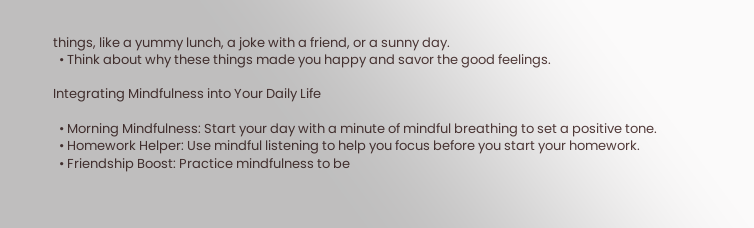things, like a yummy lunch, a joke with a friend, or a sunny day.
  • Think about why these things made you happy and savor the good feelings.

Integrating Mindfulness into Your Daily Life

  • Morning Mindfulness: Start your day with a minute of mindful breathing to set a positive tone.
  • Homework Helper: Use mindful listening to help you focus before you start your homework.
  • Friendship Boost: Practice mindfulness to be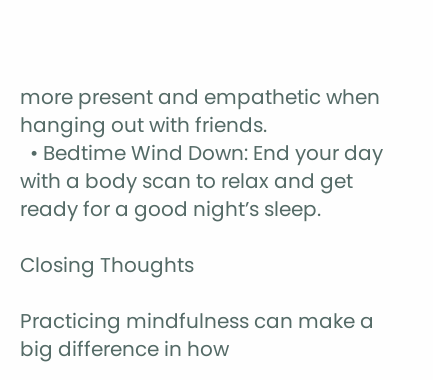more present and empathetic when hanging out with friends.
  • Bedtime Wind Down: End your day with a body scan to relax and get ready for a good night’s sleep.

Closing Thoughts

Practicing mindfulness can make a big difference in how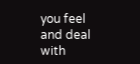you feel and deal with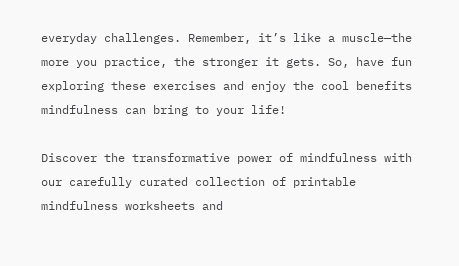everyday challenges. Remember, it’s like a muscle—the more you practice, the stronger it gets. So, have fun exploring these exercises and enjoy the cool benefits mindfulness can bring to your life!

Discover the transformative power of mindfulness with our carefully curated collection of printable mindfulness worksheets and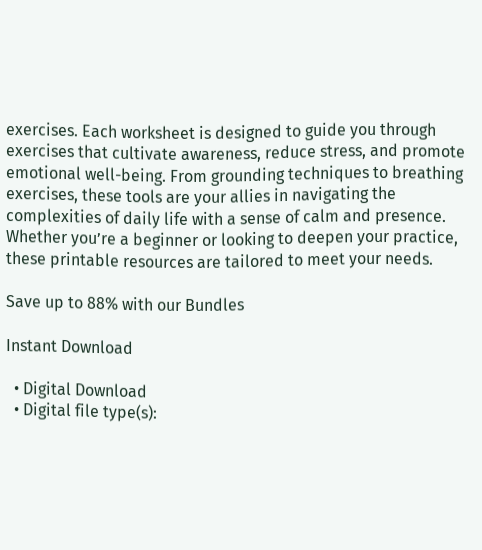exercises. Each worksheet is designed to guide you through exercises that cultivate awareness, reduce stress, and promote emotional well-being. From grounding techniques to breathing exercises, these tools are your allies in navigating the complexities of daily life with a sense of calm and presence. Whether you’re a beginner or looking to deepen your practice, these printable resources are tailored to meet your needs.

Save up to 88% with our Bundles

Instant Download

  • Digital Download
  • Digital file type(s):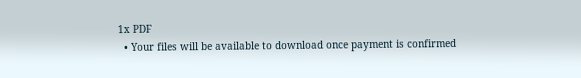1x PDF
  • Your files will be available to download once payment is confirmed